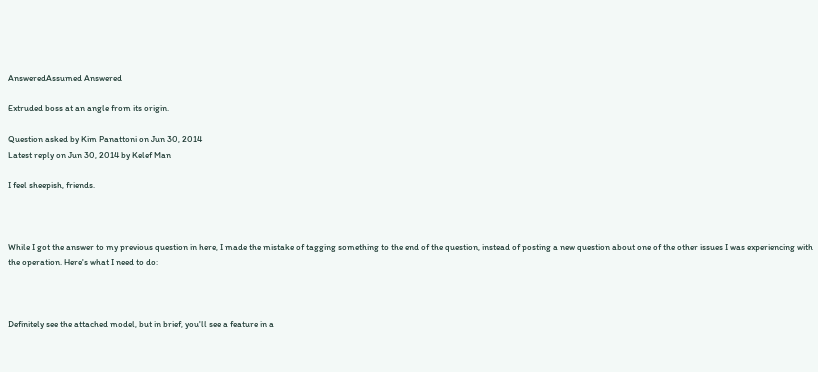AnsweredAssumed Answered

Extruded boss at an angle from its origin.

Question asked by Kim Panattoni on Jun 30, 2014
Latest reply on Jun 30, 2014 by Kelef Man

I feel sheepish, friends.



While I got the answer to my previous question in here, I made the mistake of tagging something to the end of the question, instead of posting a new question about one of the other issues I was experiencing with the operation. Here's what I need to do:



Definitely see the attached model, but in brief, you'll see a feature in a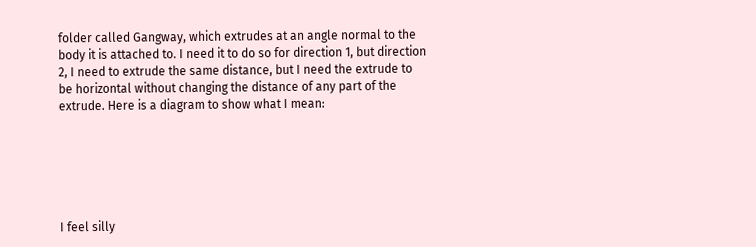folder called Gangway, which extrudes at an angle normal to the body it is attached to. I need it to do so for direction 1, but direction 2, I need to extrude the same distance, but I need the extrude to be horizontal without changing the distance of any part of the extrude. Here is a diagram to show what I mean:






I feel silly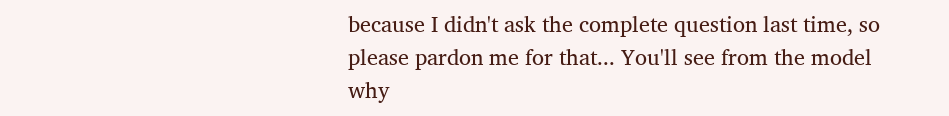because I didn't ask the complete question last time, so please pardon me for that... You'll see from the model why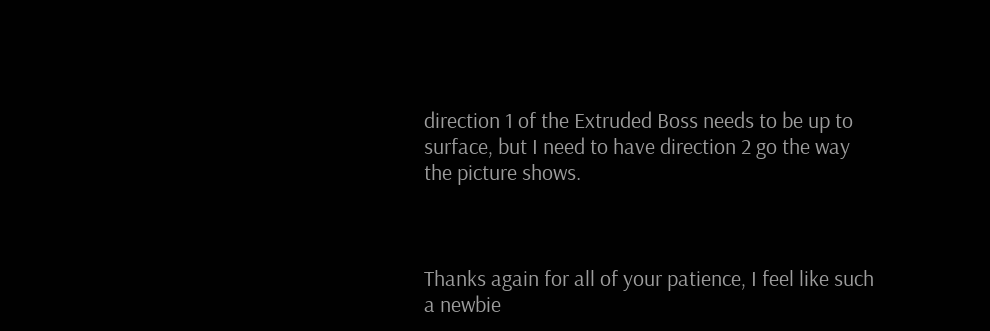direction 1 of the Extruded Boss needs to be up to surface, but I need to have direction 2 go the way the picture shows.



Thanks again for all of your patience, I feel like such a newbie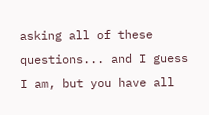asking all of these questions... and I guess I am, but you have all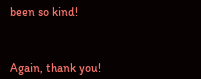been so kind!



Again, thank you!